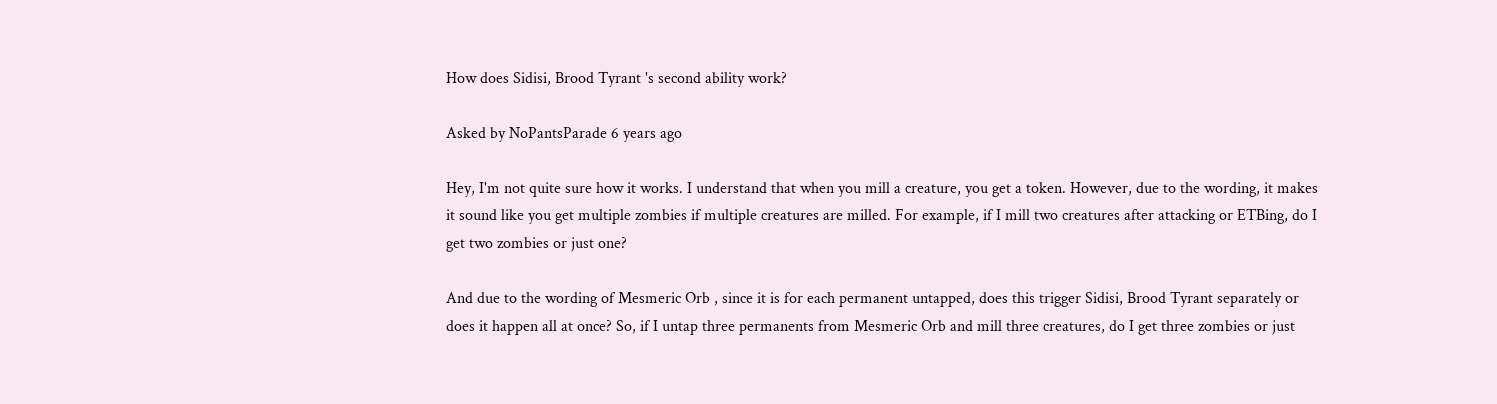How does Sidisi, Brood Tyrant 's second ability work?

Asked by NoPantsParade 6 years ago

Hey, I'm not quite sure how it works. I understand that when you mill a creature, you get a token. However, due to the wording, it makes it sound like you get multiple zombies if multiple creatures are milled. For example, if I mill two creatures after attacking or ETBing, do I get two zombies or just one?

And due to the wording of Mesmeric Orb , since it is for each permanent untapped, does this trigger Sidisi, Brood Tyrant separately or does it happen all at once? So, if I untap three permanents from Mesmeric Orb and mill three creatures, do I get three zombies or just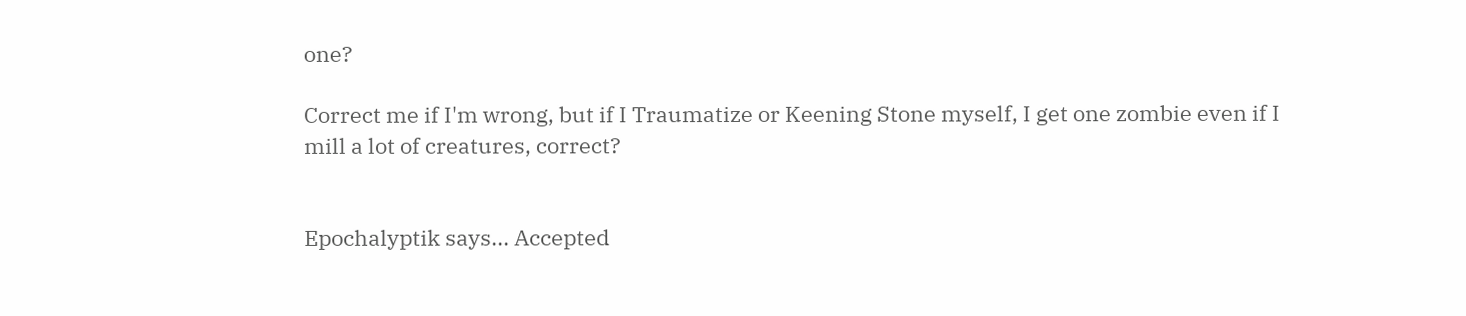one?

Correct me if I'm wrong, but if I Traumatize or Keening Stone myself, I get one zombie even if I mill a lot of creatures, correct?


Epochalyptik says... Accepted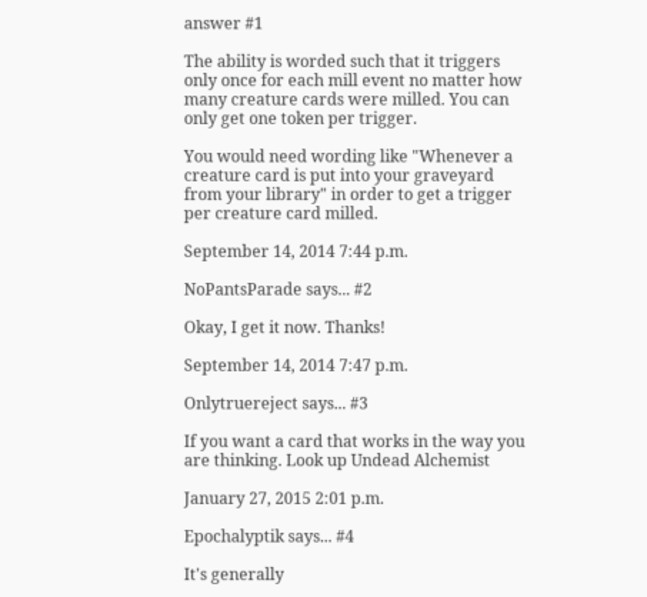answer #1

The ability is worded such that it triggers only once for each mill event no matter how many creature cards were milled. You can only get one token per trigger.

You would need wording like "Whenever a creature card is put into your graveyard from your library" in order to get a trigger per creature card milled.

September 14, 2014 7:44 p.m.

NoPantsParade says... #2

Okay, I get it now. Thanks!

September 14, 2014 7:47 p.m.

Onlytruereject says... #3

If you want a card that works in the way you are thinking. Look up Undead Alchemist

January 27, 2015 2:01 p.m.

Epochalyptik says... #4

It's generally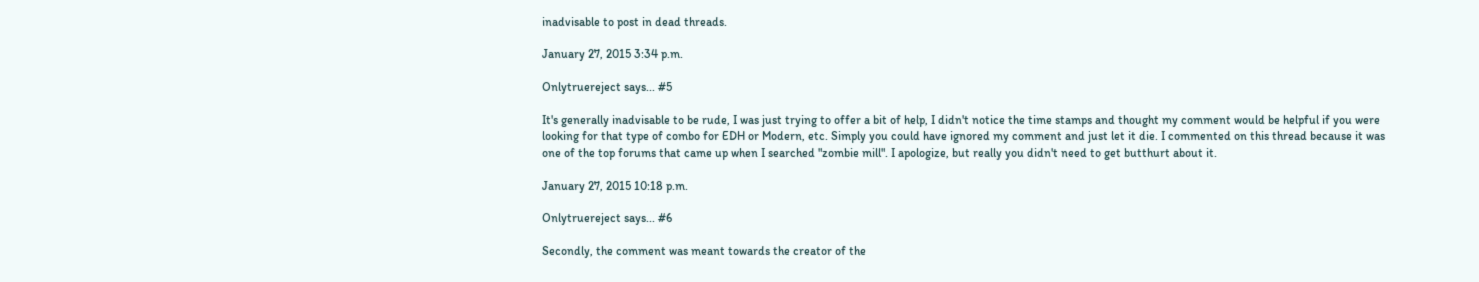inadvisable to post in dead threads.

January 27, 2015 3:34 p.m.

Onlytruereject says... #5

It's generally inadvisable to be rude, I was just trying to offer a bit of help, I didn't notice the time stamps and thought my comment would be helpful if you were looking for that type of combo for EDH or Modern, etc. Simply you could have ignored my comment and just let it die. I commented on this thread because it was one of the top forums that came up when I searched "zombie mill". I apologize, but really you didn't need to get butthurt about it.

January 27, 2015 10:18 p.m.

Onlytruereject says... #6

Secondly, the comment was meant towards the creator of the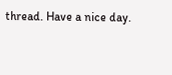thread. Have a nice day.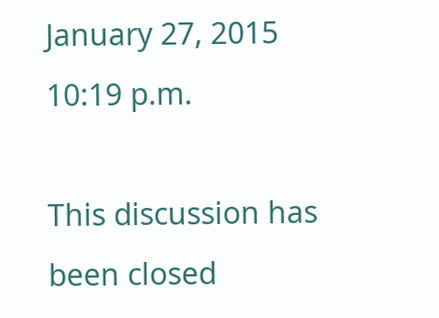January 27, 2015 10:19 p.m.

This discussion has been closed